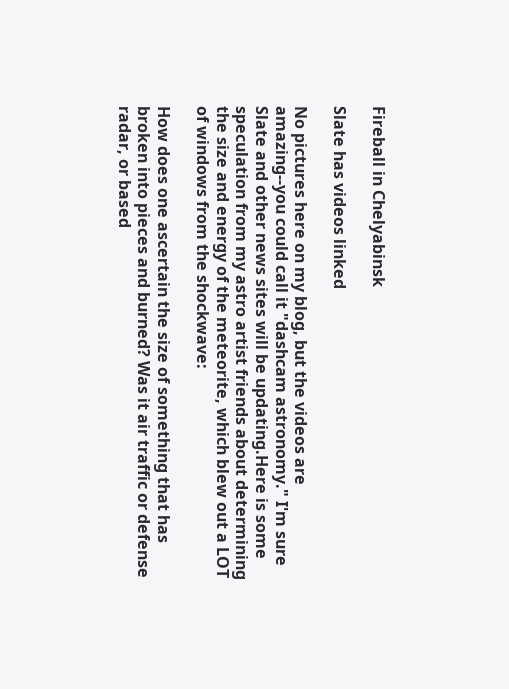Fireball in Chelyabinsk

Slate has videos linked

No pictures here on my blog, but the videos are amazing--you could call it "dashcam astronomy." I'm sure Slate and other news sites will be updating.Here is some speculation from my astro artist friends about determining the size and energy of the meteorite, which blew out a LOT of windows from the shockwave:

How does one ascertain the size of something that has broken into pieces and burned? Was it air traffic or defense radar, or based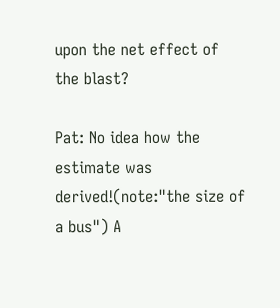upon the net effect of the blast?

Pat: No idea how the estimate was derived!(note:"the size of a bus") A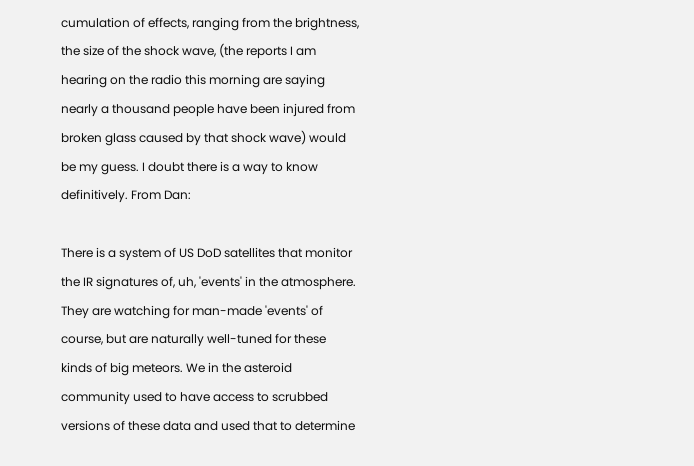cumulation of effects, ranging from the brightness, the size of the shock wave, (the reports I am hearing on the radio this morning are saying nearly a thousand people have been injured from broken glass caused by that shock wave) would be my guess. I doubt there is a way to know definitively. From Dan:

There is a system of US DoD satellites that monitor the IR signatures of, uh, 'events' in the atmosphere. They are watching for man-made 'events' of course, but are naturally well-tuned for these kinds of big meteors. We in the asteroid community used to have access to scrubbed versions of these data and used that to determine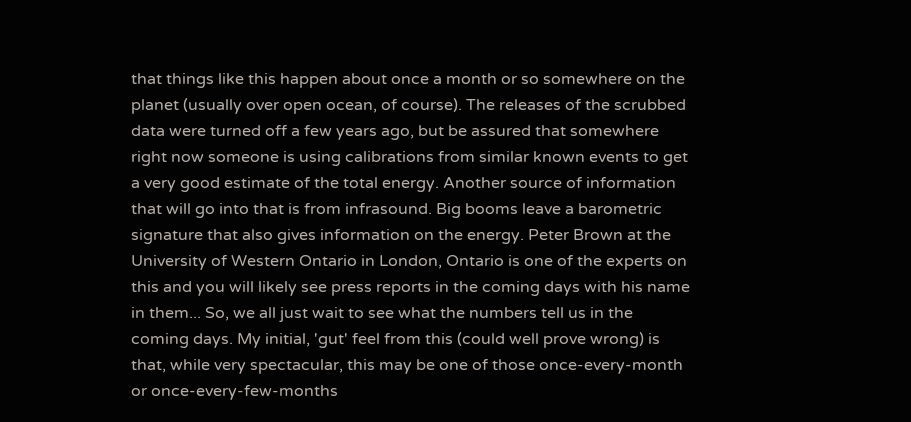that things like this happen about once a month or so somewhere on the planet (usually over open ocean, of course). The releases of the scrubbed data were turned off a few years ago, but be assured that somewhere right now someone is using calibrations from similar known events to get a very good estimate of the total energy. Another source of information that will go into that is from infrasound. Big booms leave a barometric signature that also gives information on the energy. Peter Brown at the University of Western Ontario in London, Ontario is one of the experts on this and you will likely see press reports in the coming days with his name in them... So, we all just wait to see what the numbers tell us in the coming days. My initial, 'gut' feel from this (could well prove wrong) is that, while very spectacular, this may be one of those once-every-month or once-every-few-months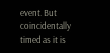event. But coincidentally timed as it is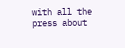with all the press about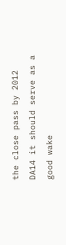the close pass by 2012 DA14 it should serve as a good wake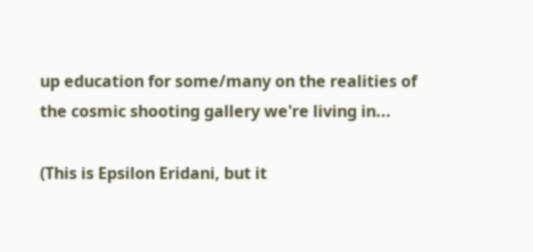up education for some/many on the realities of the cosmic shooting gallery we're living in...

(This is Epsilon Eridani, but it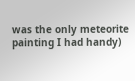was the only meteorite painting I had handy)